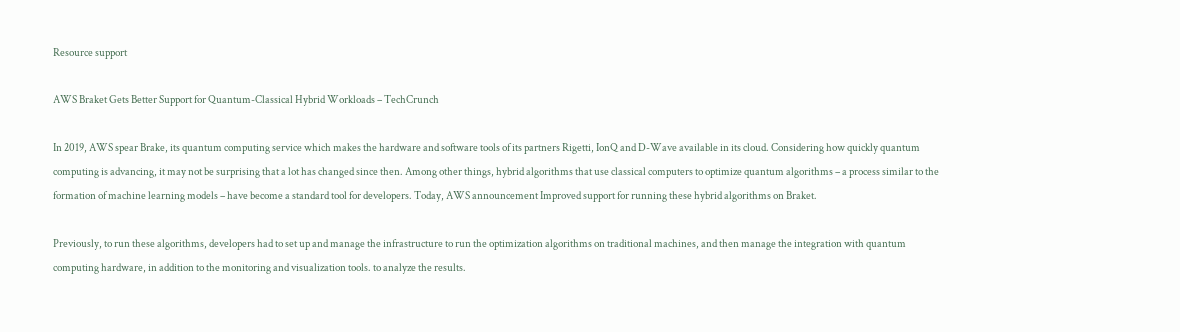Resource support

AWS Braket Gets Better Support for Quantum-Classical Hybrid Workloads – TechCrunch

In 2019, AWS spear Brake, its quantum computing service which makes the hardware and software tools of its partners Rigetti, IonQ and D-Wave available in its cloud. Considering how quickly quantum computing is advancing, it may not be surprising that a lot has changed since then. Among other things, hybrid algorithms that use classical computers to optimize quantum algorithms – a process similar to the formation of machine learning models – have become a standard tool for developers. Today, AWS announcement Improved support for running these hybrid algorithms on Braket.

Previously, to run these algorithms, developers had to set up and manage the infrastructure to run the optimization algorithms on traditional machines, and then manage the integration with quantum computing hardware, in addition to the monitoring and visualization tools. to analyze the results.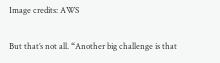Image credits: AWS

But that’s not all. “Another big challenge is that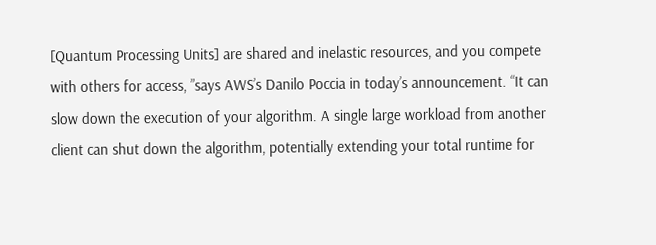[Quantum Processing Units] are shared and inelastic resources, and you compete with others for access, ”says AWS’s Danilo Poccia in today’s announcement. “It can slow down the execution of your algorithm. A single large workload from another client can shut down the algorithm, potentially extending your total runtime for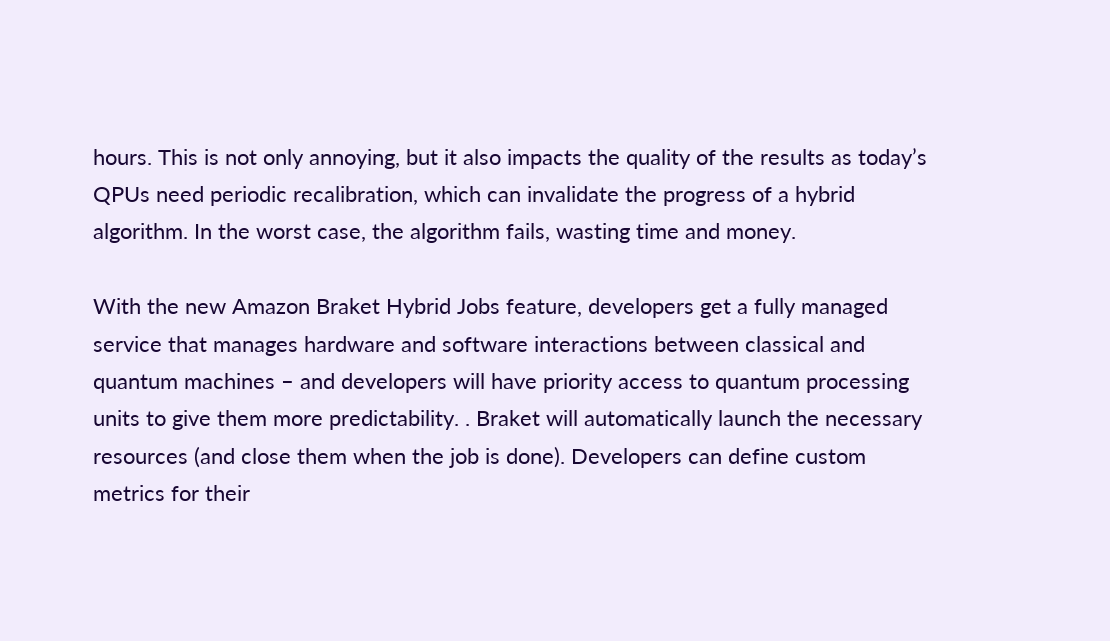hours. This is not only annoying, but it also impacts the quality of the results as today’s QPUs need periodic recalibration, which can invalidate the progress of a hybrid algorithm. In the worst case, the algorithm fails, wasting time and money.

With the new Amazon Braket Hybrid Jobs feature, developers get a fully managed service that manages hardware and software interactions between classical and quantum machines – and developers will have priority access to quantum processing units to give them more predictability. . Braket will automatically launch the necessary resources (and close them when the job is done). Developers can define custom metrics for their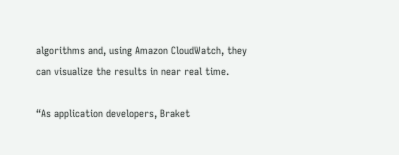algorithms and, using Amazon CloudWatch, they can visualize the results in near real time.

“As application developers, Braket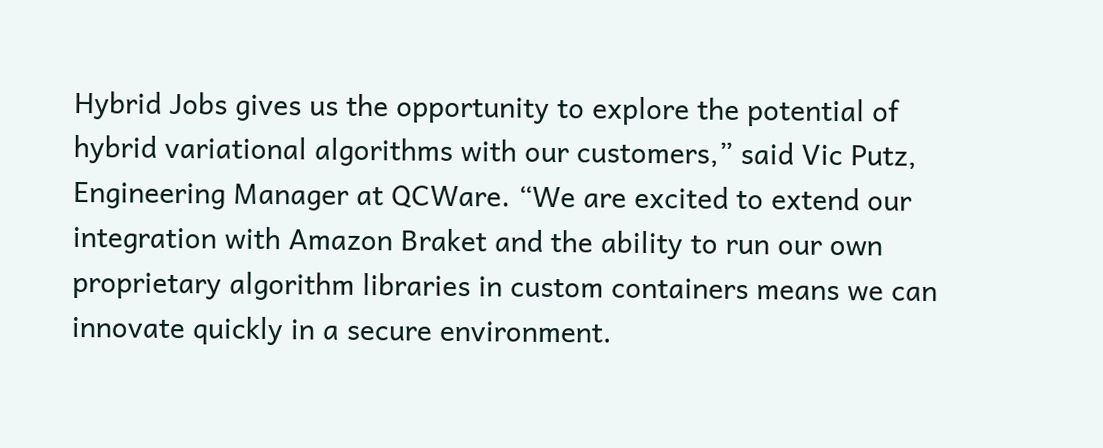Hybrid Jobs gives us the opportunity to explore the potential of hybrid variational algorithms with our customers,” said Vic Putz, Engineering Manager at QCWare. “We are excited to extend our integration with Amazon Braket and the ability to run our own proprietary algorithm libraries in custom containers means we can innovate quickly in a secure environment.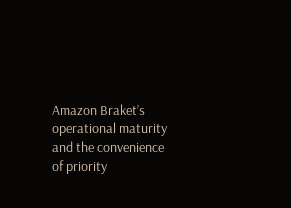Amazon Braket’s operational maturity and the convenience of priority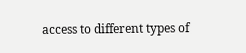access to different types of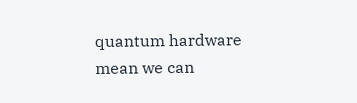quantum hardware mean we can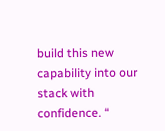build this new capability into our stack with confidence. “